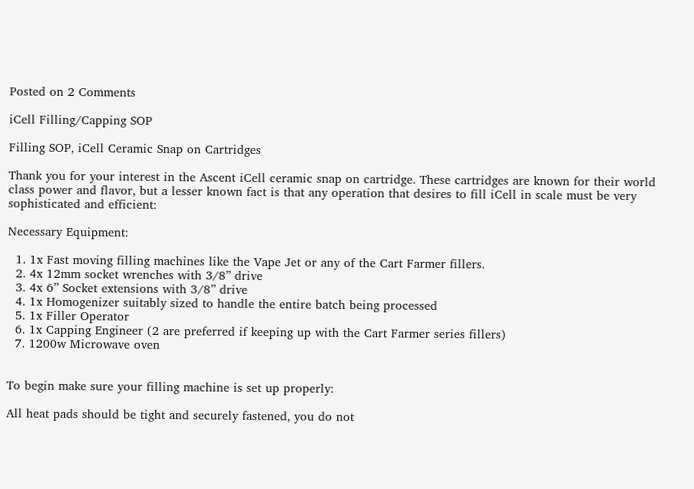Posted on 2 Comments

iCell Filling/Capping SOP

Filling SOP, iCell Ceramic Snap on Cartridges

Thank you for your interest in the Ascent iCell ceramic snap on cartridge. These cartridges are known for their world class power and flavor, but a lesser known fact is that any operation that desires to fill iCell in scale must be very sophisticated and efficient:

Necessary Equipment:

  1. 1x Fast moving filling machines like the Vape Jet or any of the Cart Farmer fillers.
  2. 4x 12mm socket wrenches with 3/8” drive
  3. 4x 6” Socket extensions with 3/8” drive
  4. 1x Homogenizer suitably sized to handle the entire batch being processed
  5. 1x Filler Operator
  6. 1x Capping Engineer (2 are preferred if keeping up with the Cart Farmer series fillers)
  7. 1200w Microwave oven


To begin make sure your filling machine is set up properly:

All heat pads should be tight and securely fastened, you do not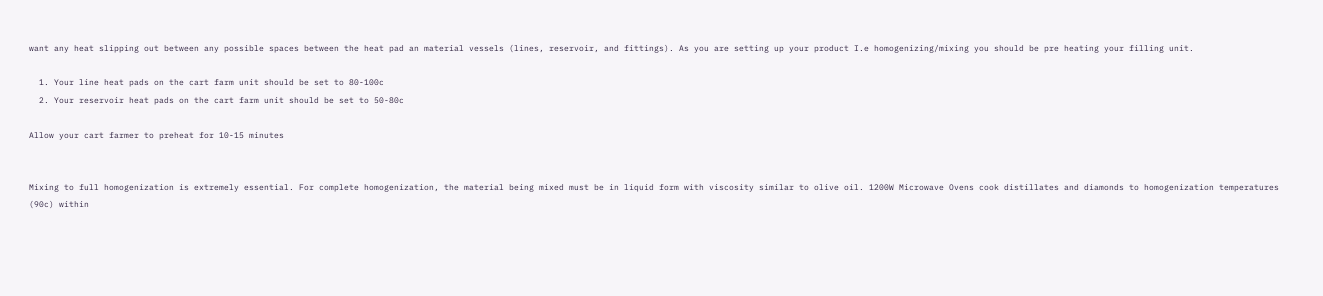want any heat slipping out between any possible spaces between the heat pad an material vessels (lines, reservoir, and fittings). As you are setting up your product I.e homogenizing/mixing you should be pre heating your filling unit.

  1. Your line heat pads on the cart farm unit should be set to 80-100c
  2. Your reservoir heat pads on the cart farm unit should be set to 50-80c

Allow your cart farmer to preheat for 10-15 minutes


Mixing to full homogenization is extremely essential. For complete homogenization, the material being mixed must be in liquid form with viscosity similar to olive oil. 1200W Microwave Ovens cook distillates and diamonds to homogenization temperatures (90c) within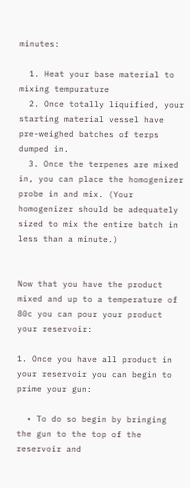minutes:

  1. Heat your base material to mixing tempurature
  2. Once totally liquified, your starting material vessel have pre-weighed batches of terps dumped in.
  3. Once the terpenes are mixed in, you can place the homogenizer probe in and mix. (Your homogenizer should be adequately sized to mix the entire batch in less than a minute.)


Now that you have the product mixed and up to a temperature of 80c you can pour your product your reservoir:

1. Once you have all product in your reservoir you can begin to prime your gun:

  • To do so begin by bringing the gun to the top of the reservoir and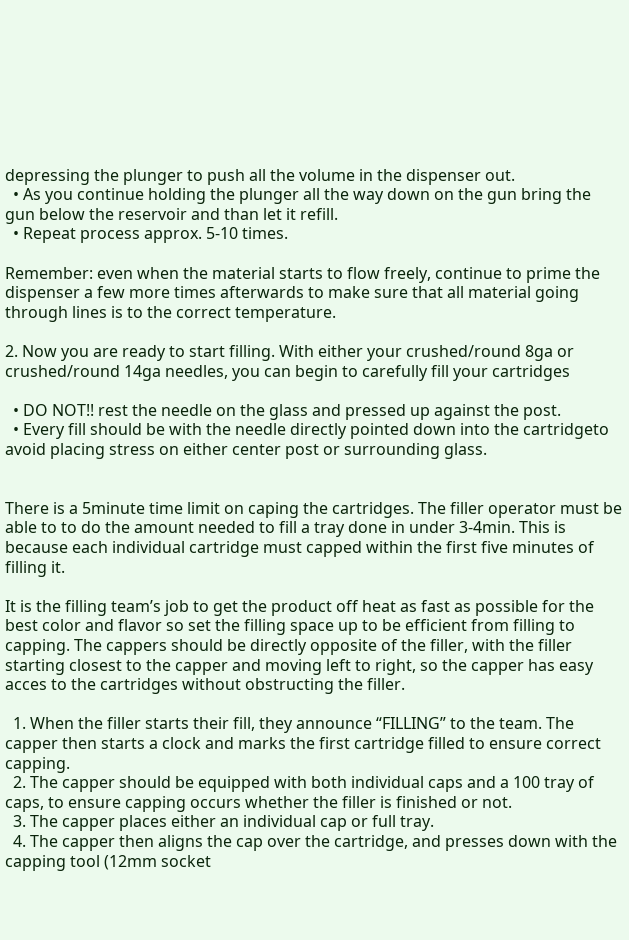depressing the plunger to push all the volume in the dispenser out.
  • As you continue holding the plunger all the way down on the gun bring the gun below the reservoir and than let it refill.
  • Repeat process approx. 5-10 times.

Remember: even when the material starts to flow freely, continue to prime the dispenser a few more times afterwards to make sure that all material going through lines is to the correct temperature.

2. Now you are ready to start filling. With either your crushed/round 8ga or crushed/round 14ga needles, you can begin to carefully fill your cartridges

  • DO NOT!! rest the needle on the glass and pressed up against the post.
  • Every fill should be with the needle directly pointed down into the cartridgeto avoid placing stress on either center post or surrounding glass.


There is a 5minute time limit on caping the cartridges. The filler operator must be able to to do the amount needed to fill a tray done in under 3-4min. This is because each individual cartridge must capped within the first five minutes of filling it.

It is the filling team’s job to get the product off heat as fast as possible for the best color and flavor so set the filling space up to be efficient from filling to capping. The cappers should be directly opposite of the filler, with the filler starting closest to the capper and moving left to right, so the capper has easy acces to the cartridges without obstructing the filler.

  1. When the filler starts their fill, they announce “FILLING” to the team. The capper then starts a clock and marks the first cartridge filled to ensure correct capping.
  2. The capper should be equipped with both individual caps and a 100 tray of caps, to ensure capping occurs whether the filler is finished or not.
  3. The capper places either an individual cap or full tray.
  4. The capper then aligns the cap over the cartridge, and presses down with the capping tool (12mm socket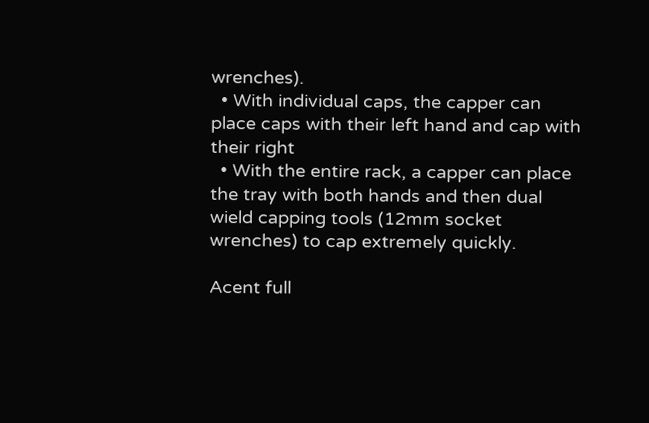wrenches).
  • With individual caps, the capper can place caps with their left hand and cap with their right
  • With the entire rack, a capper can place the tray with both hands and then dual wield capping tools (12mm socket wrenches) to cap extremely quickly.

Acent full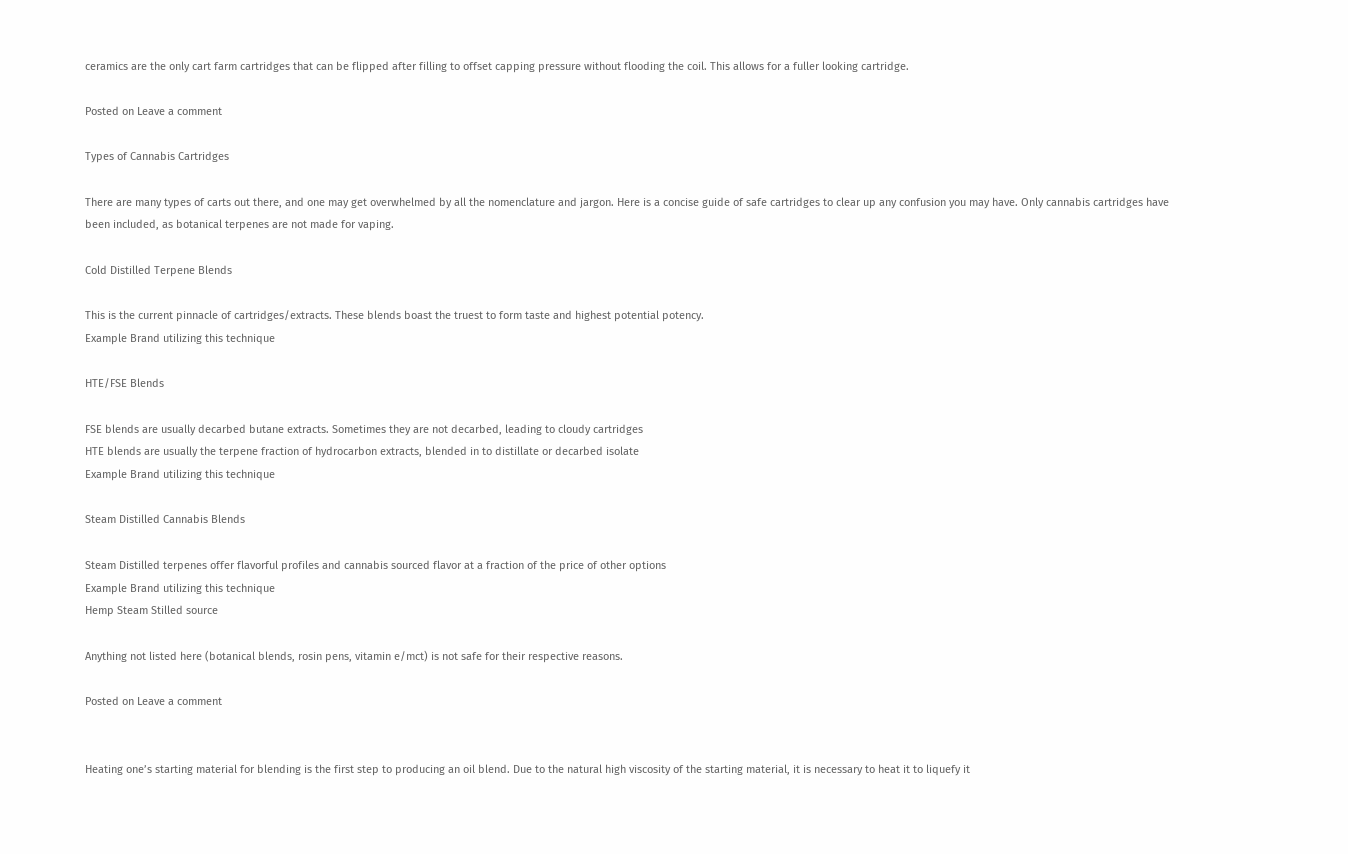ceramics are the only cart farm cartridges that can be flipped after filling to offset capping pressure without flooding the coil. This allows for a fuller looking cartridge.

Posted on Leave a comment

Types of Cannabis Cartridges

There are many types of carts out there, and one may get overwhelmed by all the nomenclature and jargon. Here is a concise guide of safe cartridges to clear up any confusion you may have. Only cannabis cartridges have been included, as botanical terpenes are not made for vaping.

Cold Distilled Terpene Blends

This is the current pinnacle of cartridges/extracts. These blends boast the truest to form taste and highest potential potency.
Example Brand utilizing this technique

HTE/FSE Blends

FSE blends are usually decarbed butane extracts. Sometimes they are not decarbed, leading to cloudy cartridges
HTE blends are usually the terpene fraction of hydrocarbon extracts, blended in to distillate or decarbed isolate
Example Brand utilizing this technique

Steam Distilled Cannabis Blends

Steam Distilled terpenes offer flavorful profiles and cannabis sourced flavor at a fraction of the price of other options
Example Brand utilizing this technique
Hemp Steam Stilled source

Anything not listed here (botanical blends, rosin pens, vitamin e/mct) is not safe for their respective reasons.

Posted on Leave a comment


Heating one’s starting material for blending is the first step to producing an oil blend. Due to the natural high viscosity of the starting material, it is necessary to heat it to liquefy it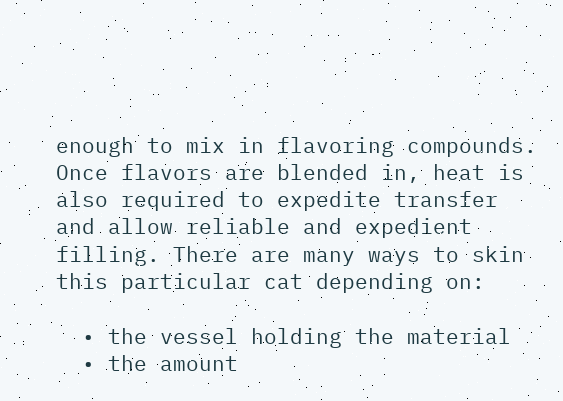enough to mix in flavoring compounds. Once flavors are blended in, heat is also required to expedite transfer and allow reliable and expedient filling. There are many ways to skin this particular cat depending on:

  • the vessel holding the material
  • the amount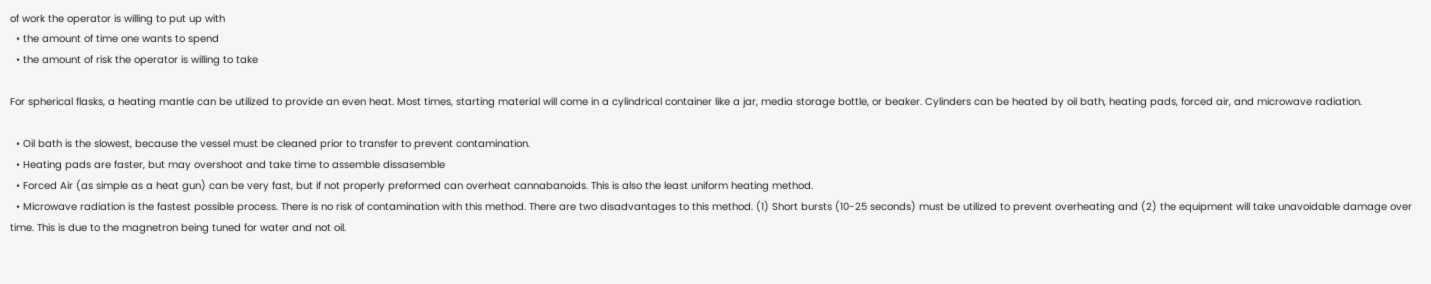of work the operator is willing to put up with
  • the amount of time one wants to spend
  • the amount of risk the operator is willing to take

For spherical flasks, a heating mantle can be utilized to provide an even heat. Most times, starting material will come in a cylindrical container like a jar, media storage bottle, or beaker. Cylinders can be heated by oil bath, heating pads, forced air, and microwave radiation.

  • Oil bath is the slowest, because the vessel must be cleaned prior to transfer to prevent contamination.
  • Heating pads are faster, but may overshoot and take time to assemble dissasemble
  • Forced Air (as simple as a heat gun) can be very fast, but if not properly preformed can overheat cannabanoids. This is also the least uniform heating method.
  • Microwave radiation is the fastest possible process. There is no risk of contamination with this method. There are two disadvantages to this method. (1) Short bursts (10-25 seconds) must be utilized to prevent overheating and (2) the equipment will take unavoidable damage over time. This is due to the magnetron being tuned for water and not oil.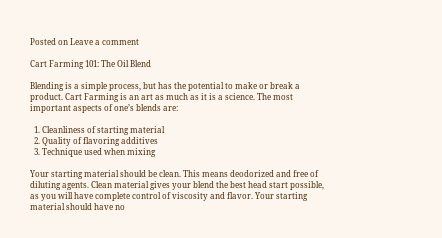Posted on Leave a comment

Cart Farming 101: The Oil Blend

Blending is a simple process, but has the potential to make or break a product. Cart Farming is an art as much as it is a science. The most important aspects of one’s blends are:

  1. Cleanliness of starting material
  2. Quality of flavoring additives
  3. Technique used when mixing

Your starting material should be clean. This means deodorized and free of diluting agents. Clean material gives your blend the best head start possible, as you will have complete control of viscosity and flavor. Your starting material should have no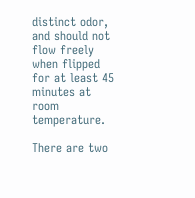distinct odor, and should not flow freely when flipped for at least 45 minutes at room temperature.

There are two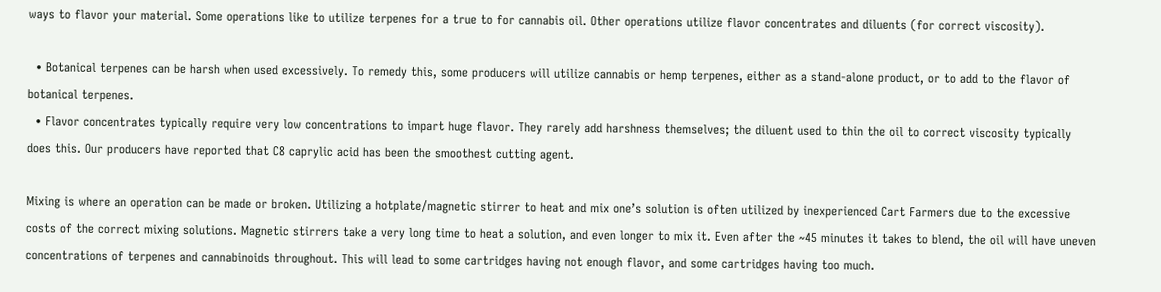ways to flavor your material. Some operations like to utilize terpenes for a true to for cannabis oil. Other operations utilize flavor concentrates and diluents (for correct viscosity).

  • Botanical terpenes can be harsh when used excessively. To remedy this, some producers will utilize cannabis or hemp terpenes, either as a stand-alone product, or to add to the flavor of botanical terpenes.
  • Flavor concentrates typically require very low concentrations to impart huge flavor. They rarely add harshness themselves; the diluent used to thin the oil to correct viscosity typically does this. Our producers have reported that C8 caprylic acid has been the smoothest cutting agent.

Mixing is where an operation can be made or broken. Utilizing a hotplate/magnetic stirrer to heat and mix one’s solution is often utilized by inexperienced Cart Farmers due to the excessive costs of the correct mixing solutions. Magnetic stirrers take a very long time to heat a solution, and even longer to mix it. Even after the ~45 minutes it takes to blend, the oil will have uneven concentrations of terpenes and cannabinoids throughout. This will lead to some cartridges having not enough flavor, and some cartridges having too much.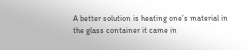A better solution is heating one’s material in the glass container it came in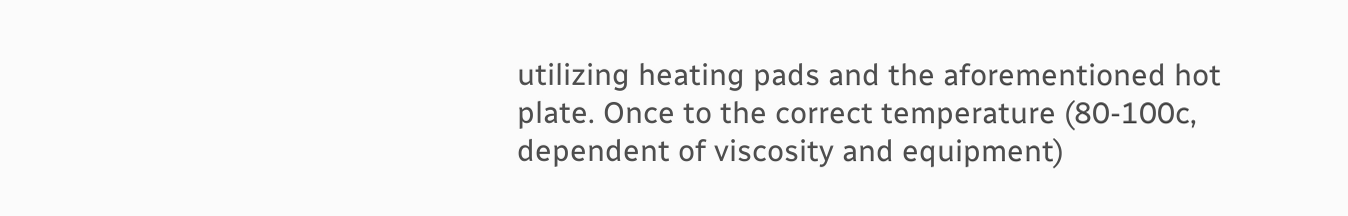utilizing heating pads and the aforementioned hot plate. Once to the correct temperature (80-100c, dependent of viscosity and equipment)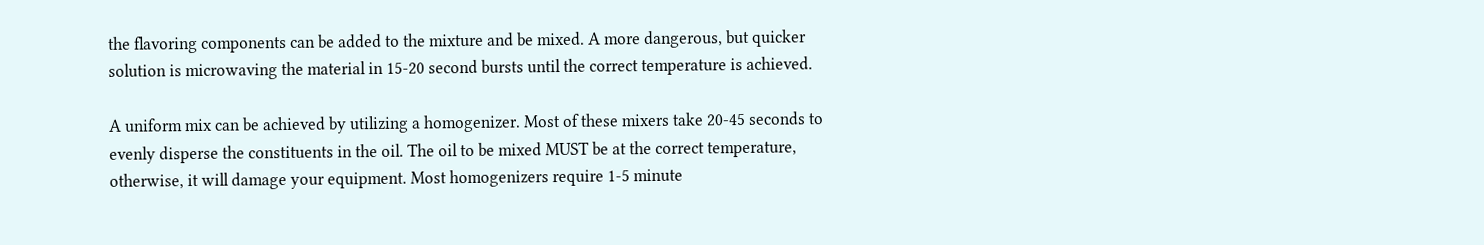the flavoring components can be added to the mixture and be mixed. A more dangerous, but quicker solution is microwaving the material in 15-20 second bursts until the correct temperature is achieved.

A uniform mix can be achieved by utilizing a homogenizer. Most of these mixers take 20-45 seconds to evenly disperse the constituents in the oil. The oil to be mixed MUST be at the correct temperature, otherwise, it will damage your equipment. Most homogenizers require 1-5 minute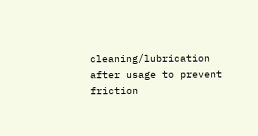cleaning/lubrication after usage to prevent friction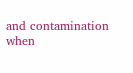and contamination when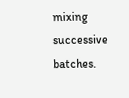mixing successive batches.